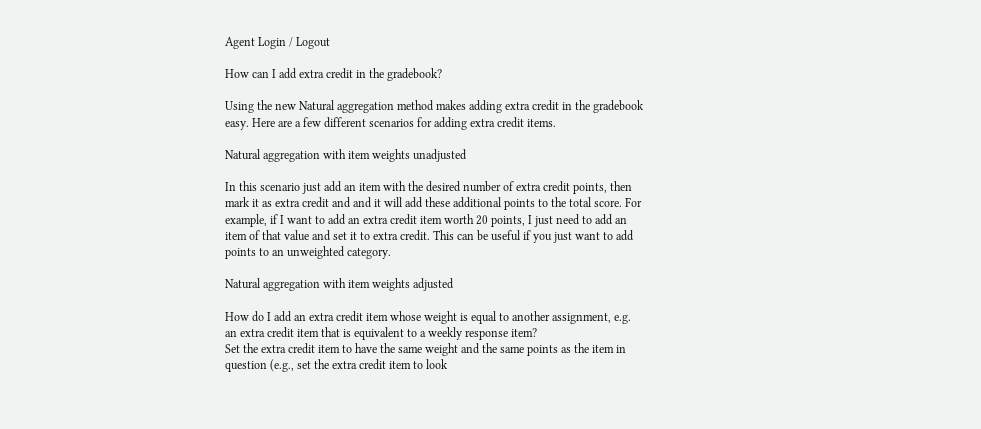Agent Login / Logout

How can I add extra credit in the gradebook?

Using the new Natural aggregation method makes adding extra credit in the gradebook easy. Here are a few different scenarios for adding extra credit items.

Natural aggregation with item weights unadjusted

In this scenario just add an item with the desired number of extra credit points, then mark it as extra credit and and it will add these additional points to the total score. For example, if I want to add an extra credit item worth 20 points, I just need to add an item of that value and set it to extra credit. This can be useful if you just want to add points to an unweighted category.

Natural aggregation with item weights adjusted

How do I add an extra credit item whose weight is equal to another assignment, e.g. an extra credit item that is equivalent to a weekly response item?
Set the extra credit item to have the same weight and the same points as the item in question (e.g., set the extra credit item to look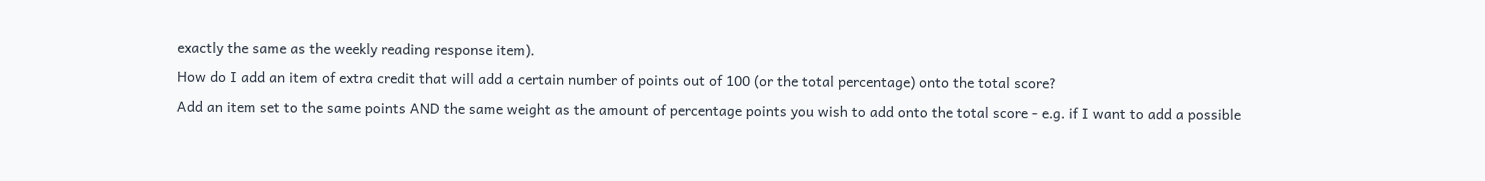exactly the same as the weekly reading response item).
How do I add an item of extra credit that will add a certain number of points out of 100 (or the total percentage) onto the total score?
Add an item set to the same points AND the same weight as the amount of percentage points you wish to add onto the total score - e.g. if I want to add a possible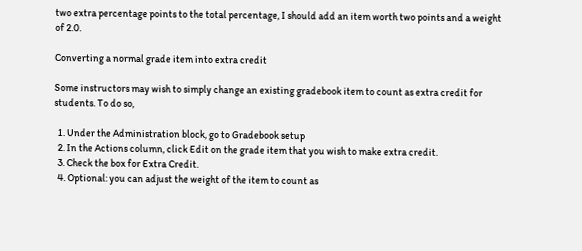two extra percentage points to the total percentage, I should add an item worth two points and a weight of 2.0.

Converting a normal grade item into extra credit

Some instructors may wish to simply change an existing gradebook item to count as extra credit for students. To do so,

  1. Under the Administration block, go to Gradebook setup
  2. In the Actions column, click Edit on the grade item that you wish to make extra credit.
  3. Check the box for Extra Credit.
  4. Optional: you can adjust the weight of the item to count as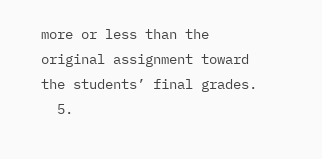more or less than the original assignment toward the students’ final grades.
  5.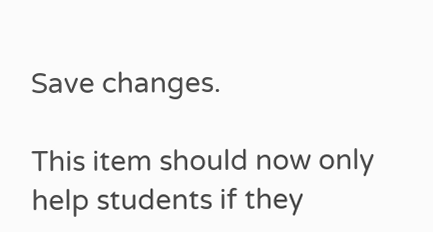Save changes.

This item should now only help students if they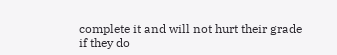complete it and will not hurt their grade if they do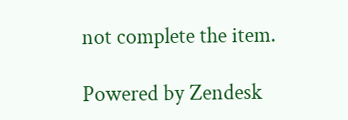not complete the item.

Powered by Zendesk